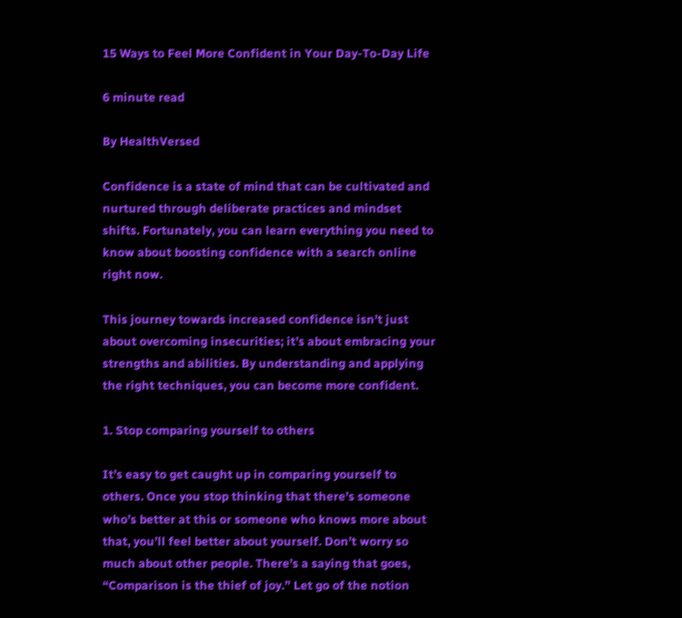15 Ways to Feel More Confident in Your Day-To-Day Life

6 minute read

By HealthVersed

Confidence is a state of mind that can be cultivated and nurtured through deliberate practices and mindset shifts. Fortunately, you can learn everything you need to know about boosting confidence with a search online right now.

This journey towards increased confidence isn’t just about overcoming insecurities; it’s about embracing your strengths and abilities. By understanding and applying the right techniques, you can become more confident.

1. Stop comparing yourself to others

It’s easy to get caught up in comparing yourself to others. Once you stop thinking that there’s someone who’s better at this or someone who knows more about that, you’ll feel better about yourself. Don’t worry so much about other people. There’s a saying that goes, “Comparison is the thief of joy.” Let go of the notion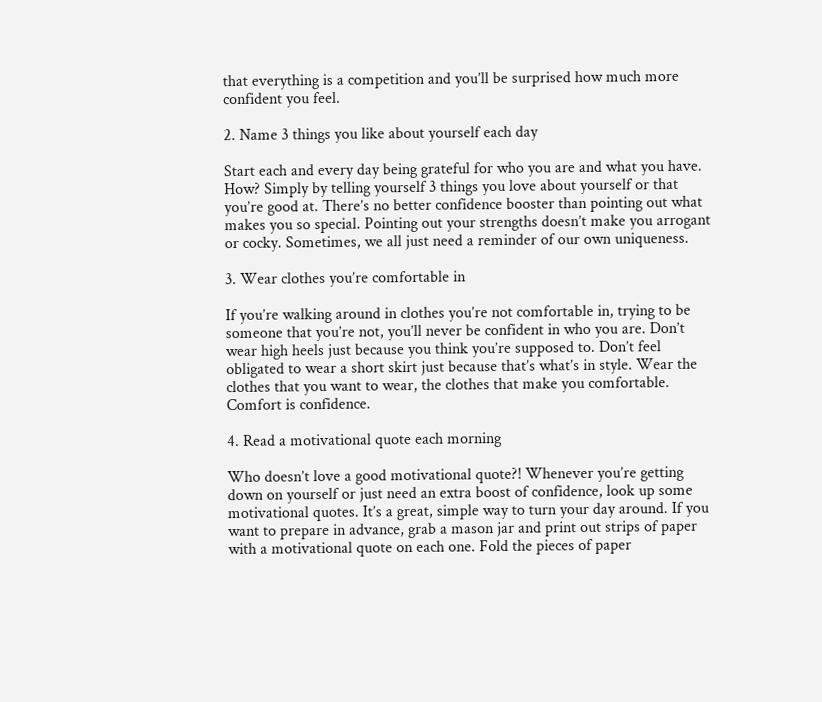that everything is a competition and you’ll be surprised how much more confident you feel.

2. Name 3 things you like about yourself each day

Start each and every day being grateful for who you are and what you have. How? Simply by telling yourself 3 things you love about yourself or that you’re good at. There’s no better confidence booster than pointing out what makes you so special. Pointing out your strengths doesn’t make you arrogant or cocky. Sometimes, we all just need a reminder of our own uniqueness.

3. Wear clothes you’re comfortable in

If you’re walking around in clothes you’re not comfortable in, trying to be someone that you’re not, you’ll never be confident in who you are. Don’t wear high heels just because you think you’re supposed to. Don’t feel obligated to wear a short skirt just because that’s what’s in style. Wear the clothes that you want to wear, the clothes that make you comfortable. Comfort is confidence.

4. Read a motivational quote each morning

Who doesn’t love a good motivational quote?! Whenever you’re getting down on yourself or just need an extra boost of confidence, look up some motivational quotes. It’s a great, simple way to turn your day around. If you want to prepare in advance, grab a mason jar and print out strips of paper with a motivational quote on each one. Fold the pieces of paper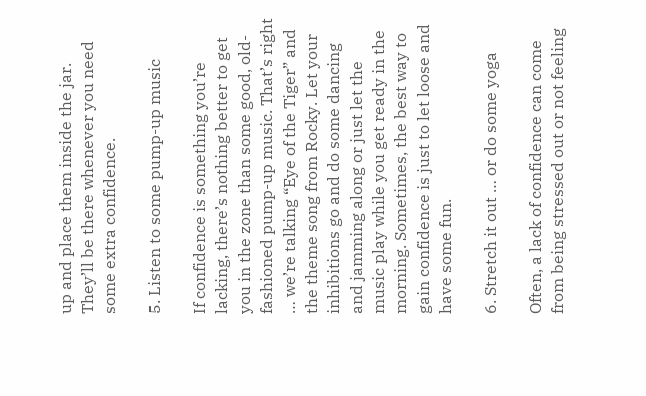up and place them inside the jar. They’ll be there whenever you need some extra confidence.

5. Listen to some pump-up music

If confidence is something you’re lacking, there’s nothing better to get you in the zone than some good, old-fashioned pump-up music. That’s right … we’re talking “Eye of the Tiger” and the theme song from Rocky. Let your inhibitions go and do some dancing and jamming along or just let the music play while you get ready in the morning. Sometimes, the best way to gain confidence is just to let loose and have some fun.

6. Stretch it out … or do some yoga

Often, a lack of confidence can come from being stressed out or not feeling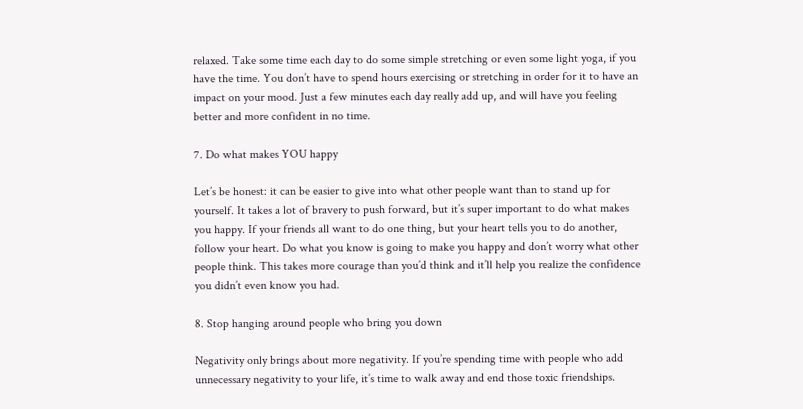relaxed. Take some time each day to do some simple stretching or even some light yoga, if you have the time. You don’t have to spend hours exercising or stretching in order for it to have an impact on your mood. Just a few minutes each day really add up, and will have you feeling better and more confident in no time.

7. Do what makes YOU happy

Let’s be honest: it can be easier to give into what other people want than to stand up for yourself. It takes a lot of bravery to push forward, but it’s super important to do what makes you happy. If your friends all want to do one thing, but your heart tells you to do another, follow your heart. Do what you know is going to make you happy and don’t worry what other people think. This takes more courage than you’d think and it’ll help you realize the confidence you didn’t even know you had.

8. Stop hanging around people who bring you down

Negativity only brings about more negativity. If you’re spending time with people who add unnecessary negativity to your life, it’s time to walk away and end those toxic friendships.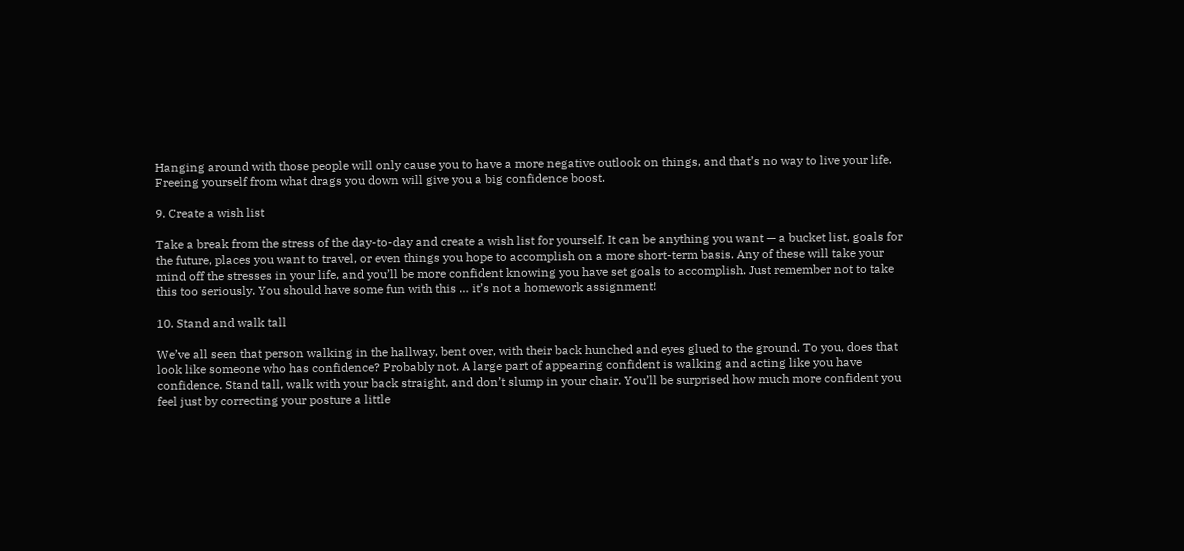Hanging around with those people will only cause you to have a more negative outlook on things, and that’s no way to live your life. Freeing yourself from what drags you down will give you a big confidence boost.

9. Create a wish list

Take a break from the stress of the day-to-day and create a wish list for yourself. It can be anything you want — a bucket list, goals for the future, places you want to travel, or even things you hope to accomplish on a more short-term basis. Any of these will take your mind off the stresses in your life, and you’ll be more confident knowing you have set goals to accomplish. Just remember not to take this too seriously. You should have some fun with this … it’s not a homework assignment!

10. Stand and walk tall

We’ve all seen that person walking in the hallway, bent over, with their back hunched and eyes glued to the ground. To you, does that look like someone who has confidence? Probably not. A large part of appearing confident is walking and acting like you have confidence. Stand tall, walk with your back straight, and don’t slump in your chair. You’ll be surprised how much more confident you feel just by correcting your posture a little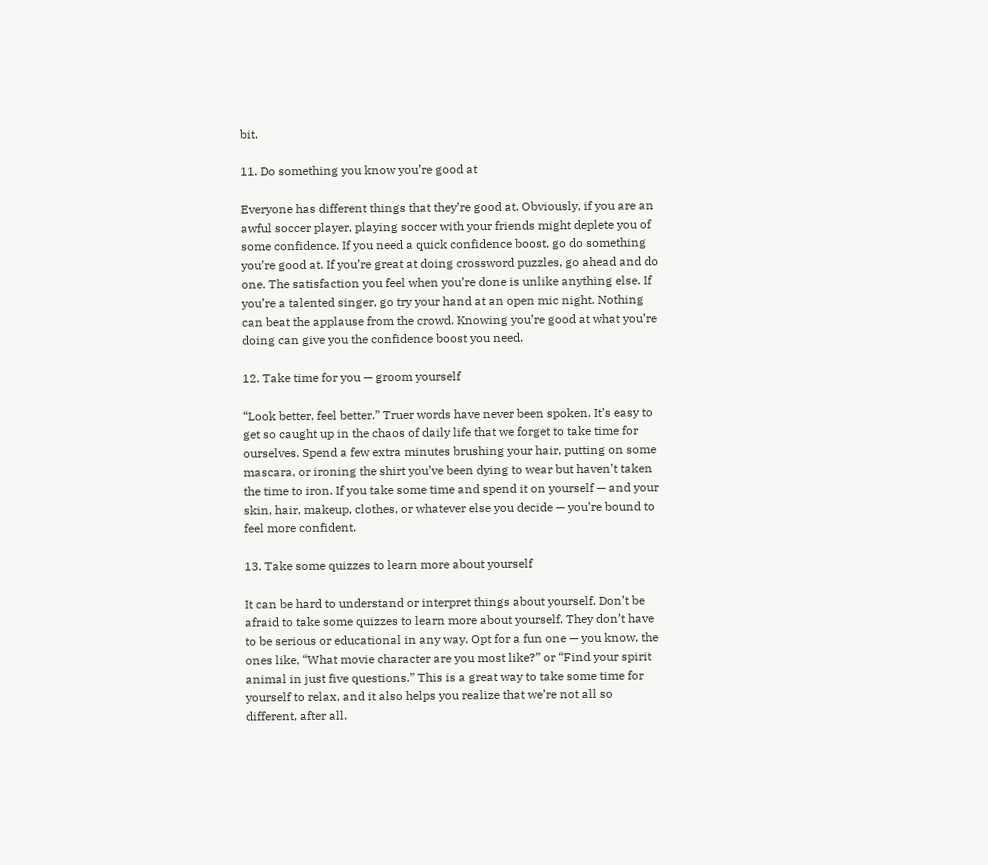bit.

11. Do something you know you’re good at

Everyone has different things that they’re good at. Obviously, if you are an awful soccer player, playing soccer with your friends might deplete you of some confidence. If you need a quick confidence boost, go do something you’re good at. If you’re great at doing crossword puzzles, go ahead and do one. The satisfaction you feel when you’re done is unlike anything else. If you’re a talented singer, go try your hand at an open mic night. Nothing can beat the applause from the crowd. Knowing you’re good at what you’re doing can give you the confidence boost you need.

12. Take time for you — groom yourself

“Look better, feel better.” Truer words have never been spoken. It’s easy to get so caught up in the chaos of daily life that we forget to take time for ourselves. Spend a few extra minutes brushing your hair, putting on some mascara, or ironing the shirt you’ve been dying to wear but haven’t taken the time to iron. If you take some time and spend it on yourself — and your skin, hair, makeup, clothes, or whatever else you decide — you’re bound to feel more confident.

13. Take some quizzes to learn more about yourself

It can be hard to understand or interpret things about yourself. Don’t be afraid to take some quizzes to learn more about yourself. They don’t have to be serious or educational in any way. Opt for a fun one — you know, the ones like, “What movie character are you most like?” or “Find your spirit animal in just five questions.” This is a great way to take some time for yourself to relax, and it also helps you realize that we’re not all so different, after all.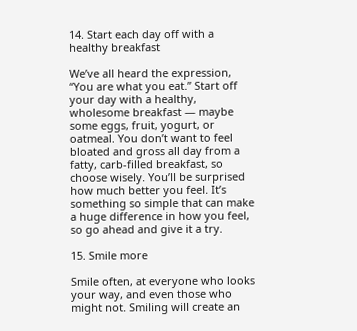14. Start each day off with a healthy breakfast

We’ve all heard the expression, “You are what you eat.” Start off your day with a healthy, wholesome breakfast — maybe some eggs, fruit, yogurt, or oatmeal. You don’t want to feel bloated and gross all day from a fatty, carb-filled breakfast, so choose wisely. You’ll be surprised how much better you feel. It’s something so simple that can make a huge difference in how you feel, so go ahead and give it a try.

15. Smile more

Smile often, at everyone who looks your way, and even those who might not. Smiling will create an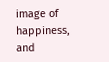image of happiness, and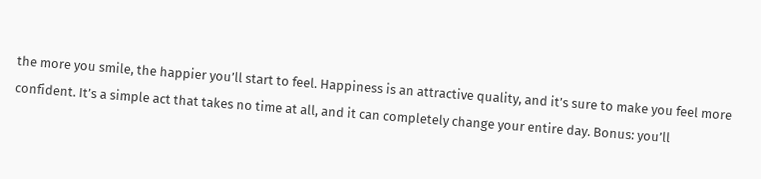the more you smile, the happier you’ll start to feel. Happiness is an attractive quality, and it’s sure to make you feel more confident. It’s a simple act that takes no time at all, and it can completely change your entire day. Bonus: you’ll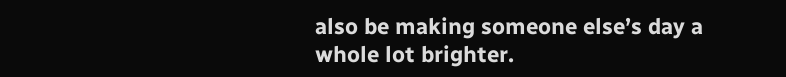also be making someone else’s day a whole lot brighter.